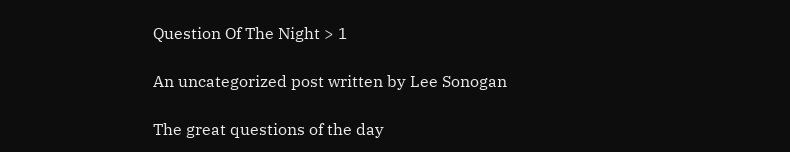Question Of The Night > 1

An uncategorized post written by Lee Sonogan

The great questions of the day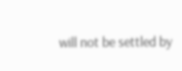will not be settled by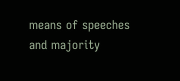means of speeches and majority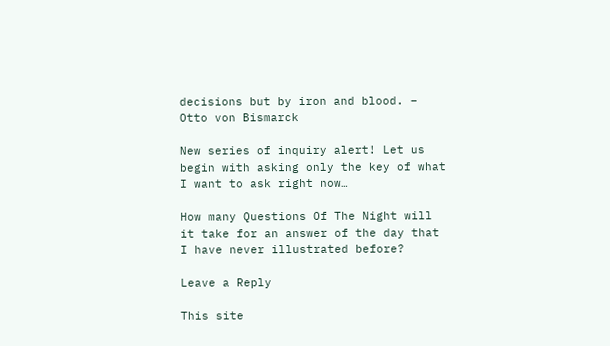decisions but by iron and blood. – Otto von Bismarck

New series of inquiry alert! Let us begin with asking only the key of what I want to ask right now…

How many Questions Of The Night will it take for an answer of the day that I have never illustrated before?

Leave a Reply

This site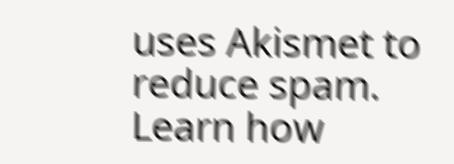uses Akismet to reduce spam. Learn how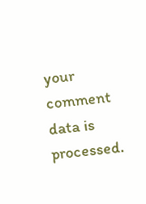your comment data is processed.